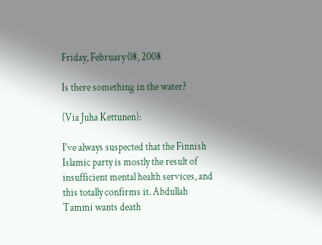Friday, February 08, 2008

Is there something in the water?

(Via Juha Kettunen):

I've always suspected that the Finnish Islamic party is mostly the result of insufficient mental health services, and this totally confirms it. Abdullah Tammi wants death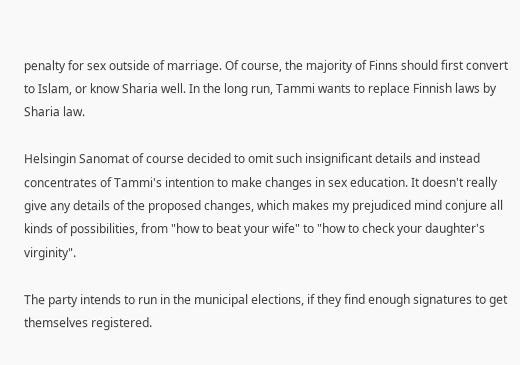penalty for sex outside of marriage. Of course, the majority of Finns should first convert to Islam, or know Sharia well. In the long run, Tammi wants to replace Finnish laws by Sharia law.

Helsingin Sanomat of course decided to omit such insignificant details and instead concentrates of Tammi's intention to make changes in sex education. It doesn't really give any details of the proposed changes, which makes my prejudiced mind conjure all kinds of possibilities, from "how to beat your wife" to "how to check your daughter's virginity".

The party intends to run in the municipal elections, if they find enough signatures to get themselves registered.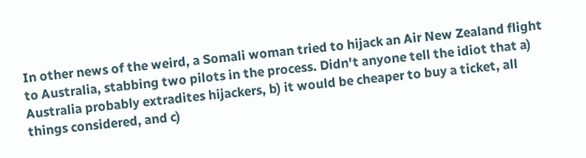In other news of the weird, a Somali woman tried to hijack an Air New Zealand flight to Australia, stabbing two pilots in the process. Didn't anyone tell the idiot that a) Australia probably extradites hijackers, b) it would be cheaper to buy a ticket, all things considered, and c)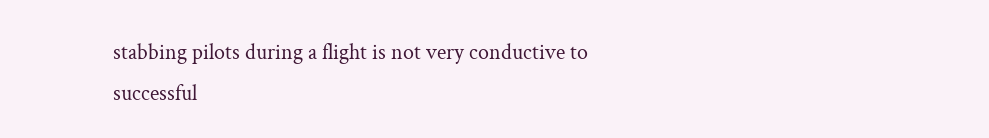stabbing pilots during a flight is not very conductive to successful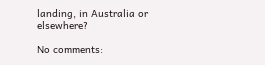landing, in Australia or elsewhere?

No comments: